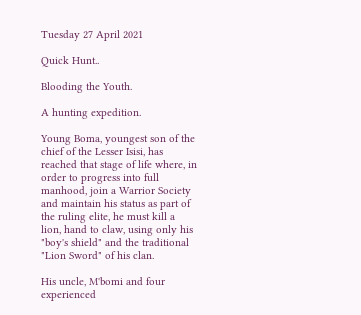Tuesday 27 April 2021

Quick Hunt..

Blooding the Youth.

A hunting expedition.

Young Boma, youngest son of the chief of the Lesser Isisi, has reached that stage of life where, in order to progress into full manhood, join a Warrior Society and maintain his status as part of the ruling elite, he must kill a lion, hand to claw, using only his "boy's shield" and the traditional "Lion Sword" of his clan.

His uncle, M'bomi and four experienced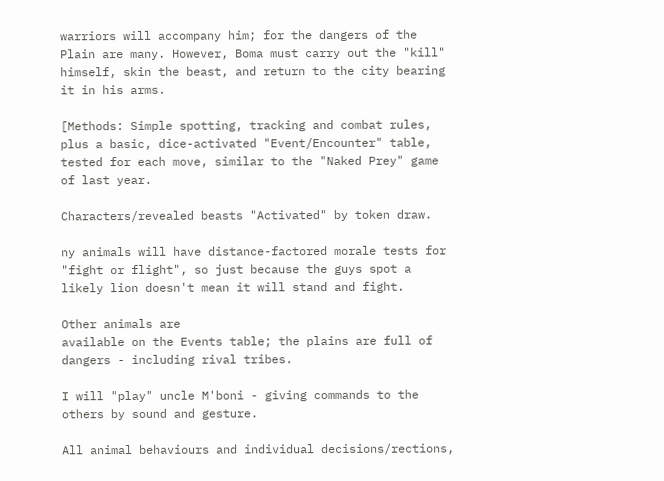warriors will accompany him; for the dangers of the Plain are many. However, Boma must carry out the "kill" himself, skin the beast, and return to the city bearing it in his arms.

[Methods: Simple spotting, tracking and combat rules, plus a basic, dice-activated "Event/Encounter" table, tested for each move, similar to the "Naked Prey" game of last year.

Characters/revealed beasts "Activated" by token draw.

ny animals will have distance-factored morale tests for "fight or flight", so just because the guys spot a likely lion doesn't mean it will stand and fight.

Other animals are
available on the Events table; the plains are full of dangers - including rival tribes.

I will "play" uncle M'boni - giving commands to the others by sound and gesture.

All animal behaviours and individual decisions/rections,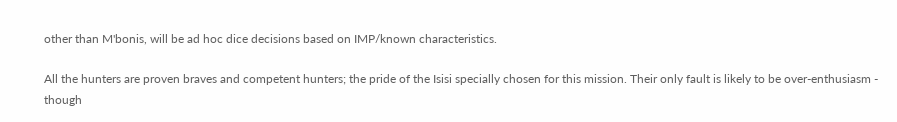other than M'bonis, will be ad hoc dice decisions based on IMP/known characteristics.

All the hunters are proven braves and competent hunters; the pride of the Isisi specially chosen for this mission. Their only fault is likely to be over-enthusiasm - though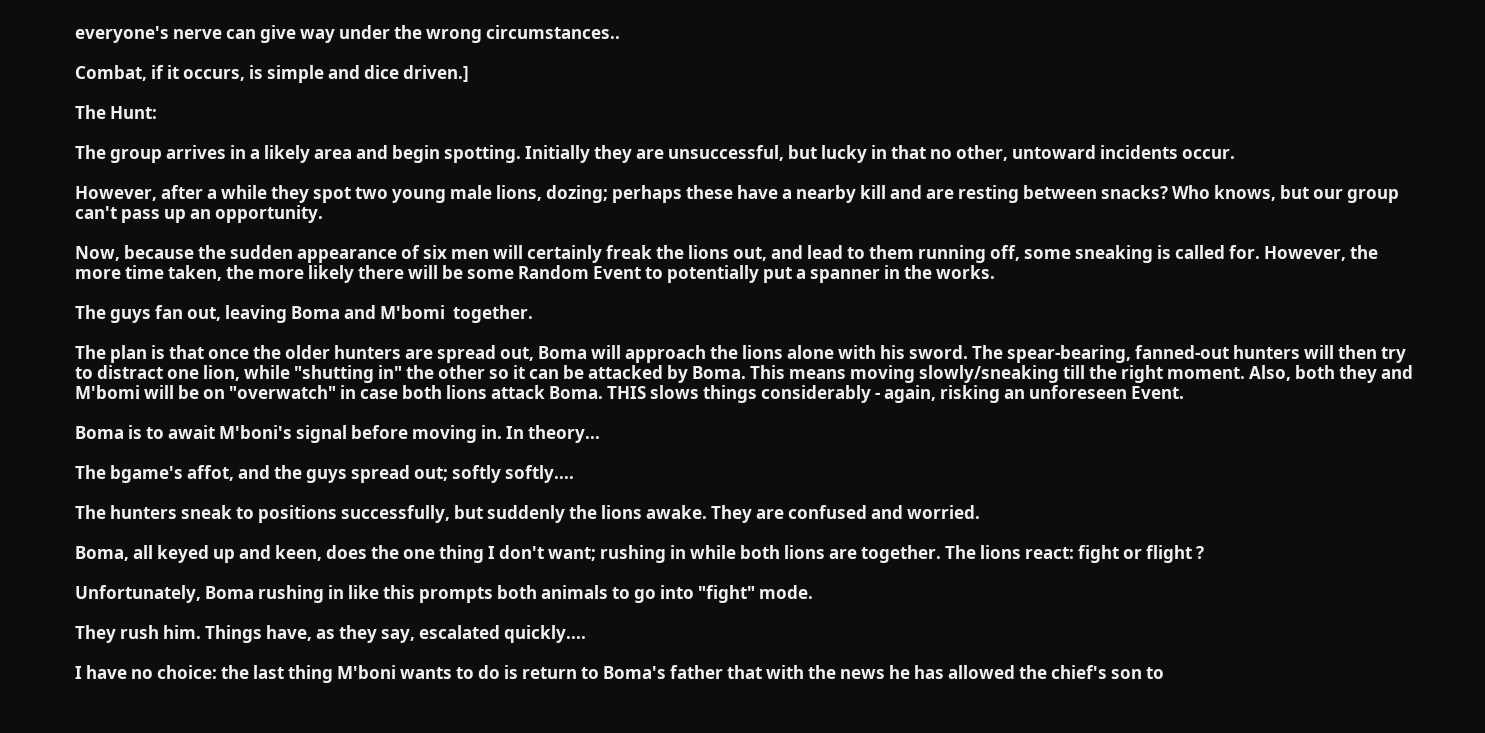everyone's nerve can give way under the wrong circumstances..

Combat, if it occurs, is simple and dice driven.]

The Hunt:

The group arrives in a likely area and begin spotting. Initially they are unsuccessful, but lucky in that no other, untoward incidents occur.

However, after a while they spot two young male lions, dozing; perhaps these have a nearby kill and are resting between snacks? Who knows, but our group can't pass up an opportunity.

Now, because the sudden appearance of six men will certainly freak the lions out, and lead to them running off, some sneaking is called for. However, the more time taken, the more likely there will be some Random Event to potentially put a spanner in the works.

The guys fan out, leaving Boma and M'bomi  together.

The plan is that once the older hunters are spread out, Boma will approach the lions alone with his sword. The spear-bearing, fanned-out hunters will then try to distract one lion, while "shutting in" the other so it can be attacked by Boma. This means moving slowly/sneaking till the right moment. Also, both they and M'bomi will be on "overwatch" in case both lions attack Boma. THIS slows things considerably - again, risking an unforeseen Event.

Boma is to await M'boni's signal before moving in. In theory...

The bgame's affot, and the guys spread out; softly softly....

The hunters sneak to positions successfully, but suddenly the lions awake. They are confused and worried.

Boma, all keyed up and keen, does the one thing I don't want; rushing in while both lions are together. The lions react: fight or flight ?

Unfortunately, Boma rushing in like this prompts both animals to go into "fight" mode.

They rush him. Things have, as they say, escalated quickly....

I have no choice: the last thing M'boni wants to do is return to Boma's father that with the news he has allowed the chief's son to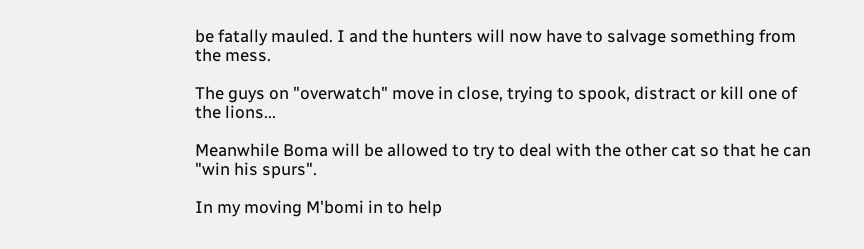be fatally mauled. I and the hunters will now have to salvage something from the mess.

The guys on "overwatch" move in close, trying to spook, distract or kill one of the lions...

Meanwhile Boma will be allowed to try to deal with the other cat so that he can "win his spurs".

In my moving M'bomi in to help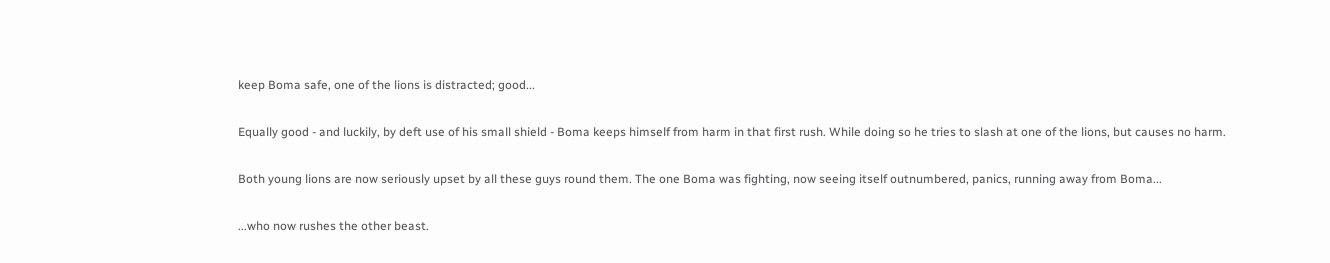keep Boma safe, one of the lions is distracted; good...

Equally good - and luckily, by deft use of his small shield - Boma keeps himself from harm in that first rush. While doing so he tries to slash at one of the lions, but causes no harm.

Both young lions are now seriously upset by all these guys round them. The one Boma was fighting, now seeing itself outnumbered, panics, running away from Boma...

...who now rushes the other beast.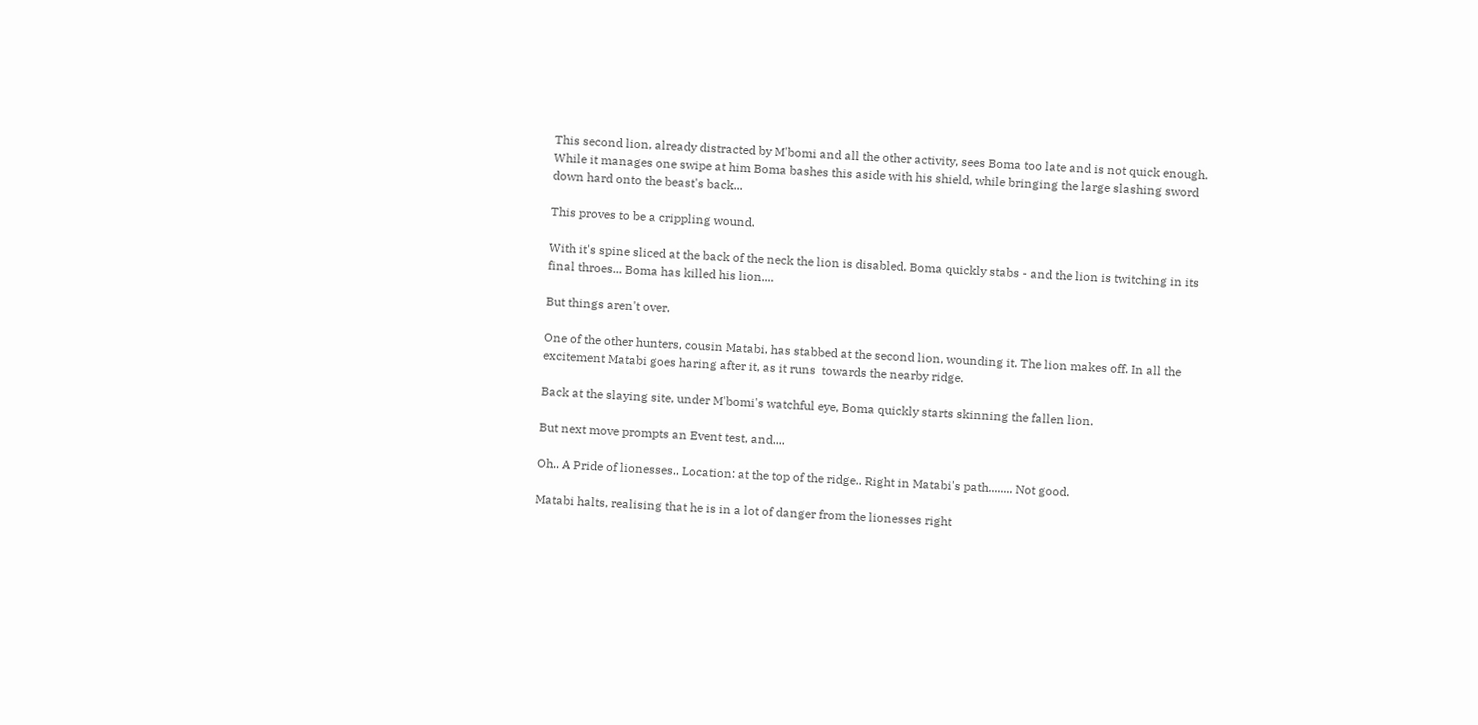This second lion, already distracted by M'bomi and all the other activity, sees Boma too late and is not quick enough. While it manages one swipe at him Boma bashes this aside with his shield, while bringing the large slashing sword down hard onto the beast's back...

This proves to be a crippling wound.

With it's spine sliced at the back of the neck the lion is disabled. Boma quickly stabs - and the lion is twitching in its final throes... Boma has killed his lion....

But things aren't over.

One of the other hunters, cousin Matabi, has stabbed at the second lion, wounding it. The lion makes off. In all the excitement Matabi goes haring after it, as it runs  towards the nearby ridge.

Back at the slaying site, under M'bomi's watchful eye, Boma quickly starts skinning the fallen lion.

But next move prompts an Event test, and....

Oh.. A Pride of lionesses.. Location: at the top of the ridge.. Right in Matabi's path........ Not good.

Matabi halts, realising that he is in a lot of danger from the lionesses right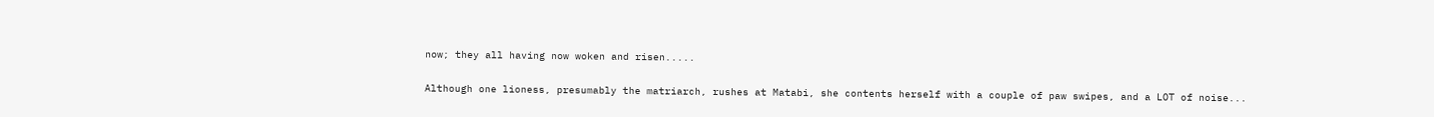now; they all having now woken and risen.....

Although one lioness, presumably the matriarch, rushes at Matabi, she contents herself with a couple of paw swipes, and a LOT of noise...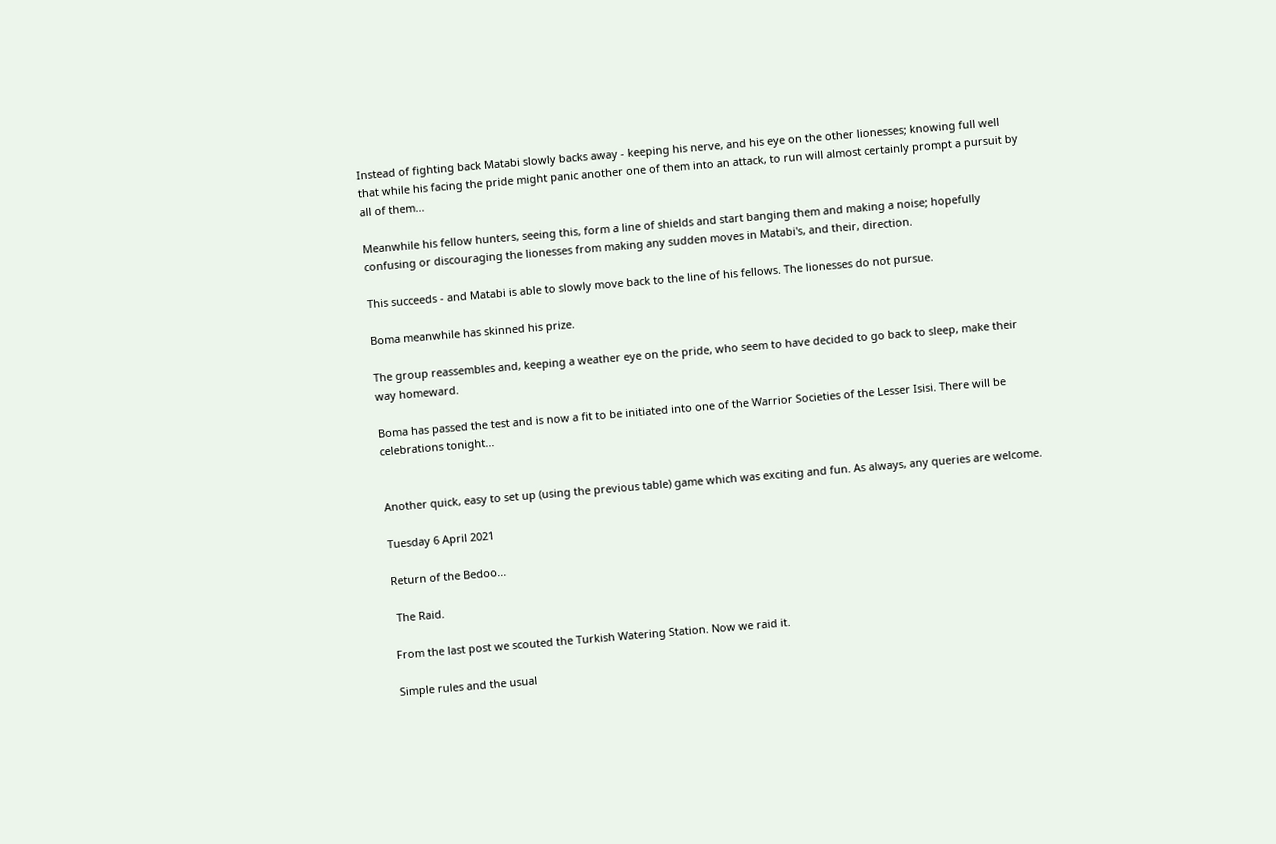Instead of fighting back Matabi slowly backs away - keeping his nerve, and his eye on the other lionesses; knowing full well that while his facing the pride might panic another one of them into an attack, to run will almost certainly prompt a pursuit by all of them...

Meanwhile his fellow hunters, seeing this, form a line of shields and start banging them and making a noise; hopefully confusing or discouraging the lionesses from making any sudden moves in Matabi's, and their, direction.

This succeeds - and Matabi is able to slowly move back to the line of his fellows. The lionesses do not pursue.

Boma meanwhile has skinned his prize.

The group reassembles and, keeping a weather eye on the pride, who seem to have decided to go back to sleep, make their way homeward.

Boma has passed the test and is now a fit to be initiated into one of the Warrior Societies of the Lesser Isisi. There will be celebrations tonight...


Another quick, easy to set up (using the previous table) game which was exciting and fun. As always, any queries are welcome.

Tuesday 6 April 2021

Return of the Bedoo...

 The Raid.

From the last post we scouted the Turkish Watering Station. Now we raid it.

Simple rules and the usual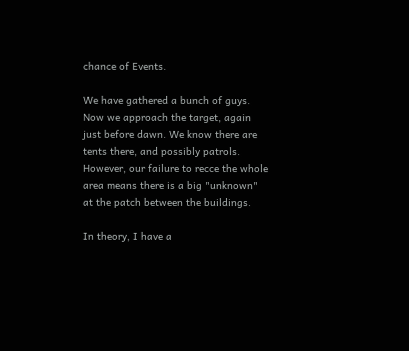chance of Events.

We have gathered a bunch of guys. Now we approach the target, again just before dawn. We know there are tents there, and possibly patrols. However, our failure to recce the whole area means there is a big "unknown" at the patch between the buildings.

In theory, I have a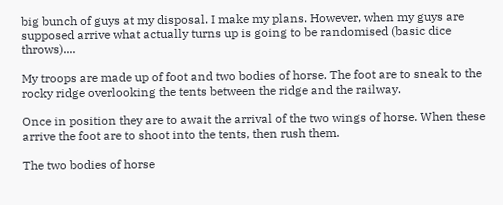big bunch of guys at my disposal. I make my plans. However, when my guys are supposed arrive what actually turns up is going to be randomised (basic dice throws)....

My troops are made up of foot and two bodies of horse. The foot are to sneak to the rocky ridge overlooking the tents between the ridge and the railway.

Once in position they are to await the arrival of the two wings of horse. When these arrive the foot are to shoot into the tents, then rush them.

The two bodies of horse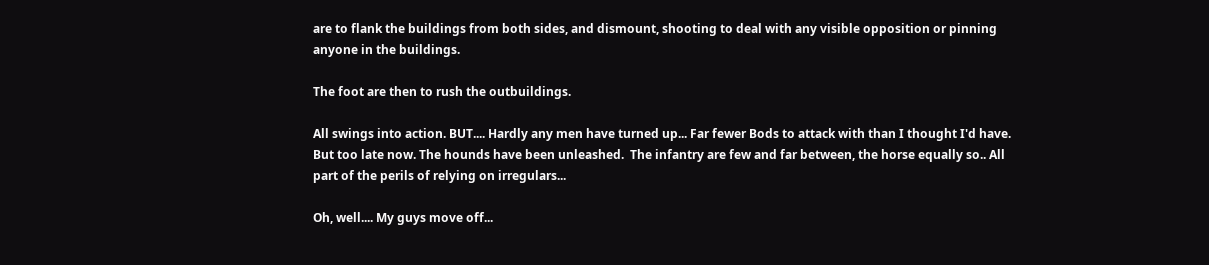are to flank the buildings from both sides, and dismount, shooting to deal with any visible opposition or pinning anyone in the buildings.

The foot are then to rush the outbuildings.

All swings into action. BUT.... Hardly any men have turned up... Far fewer Bods to attack with than I thought I'd have. But too late now. The hounds have been unleashed.  The infantry are few and far between, the horse equally so.. All part of the perils of relying on irregulars...

Oh, well.... My guys move off...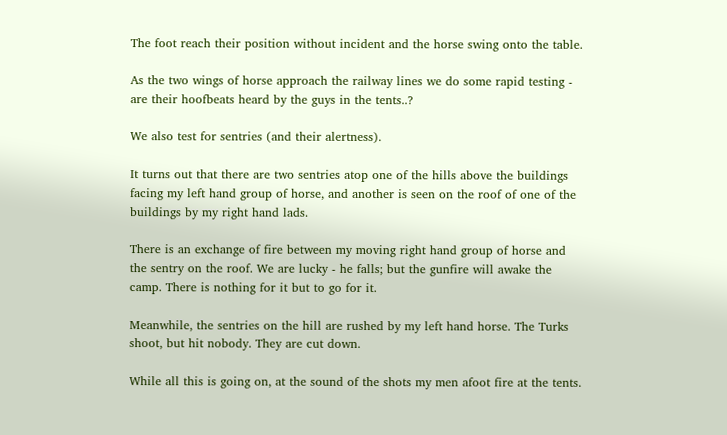The foot reach their position without incident and the horse swing onto the table.

As the two wings of horse approach the railway lines we do some rapid testing - are their hoofbeats heard by the guys in the tents..?

We also test for sentries (and their alertness).

It turns out that there are two sentries atop one of the hills above the buildings facing my left hand group of horse, and another is seen on the roof of one of the buildings by my right hand lads.

There is an exchange of fire between my moving right hand group of horse and the sentry on the roof. We are lucky - he falls; but the gunfire will awake the camp. There is nothing for it but to go for it.

Meanwhile, the sentries on the hill are rushed by my left hand horse. The Turks shoot, but hit nobody. They are cut down.

While all this is going on, at the sound of the shots my men afoot fire at the tents.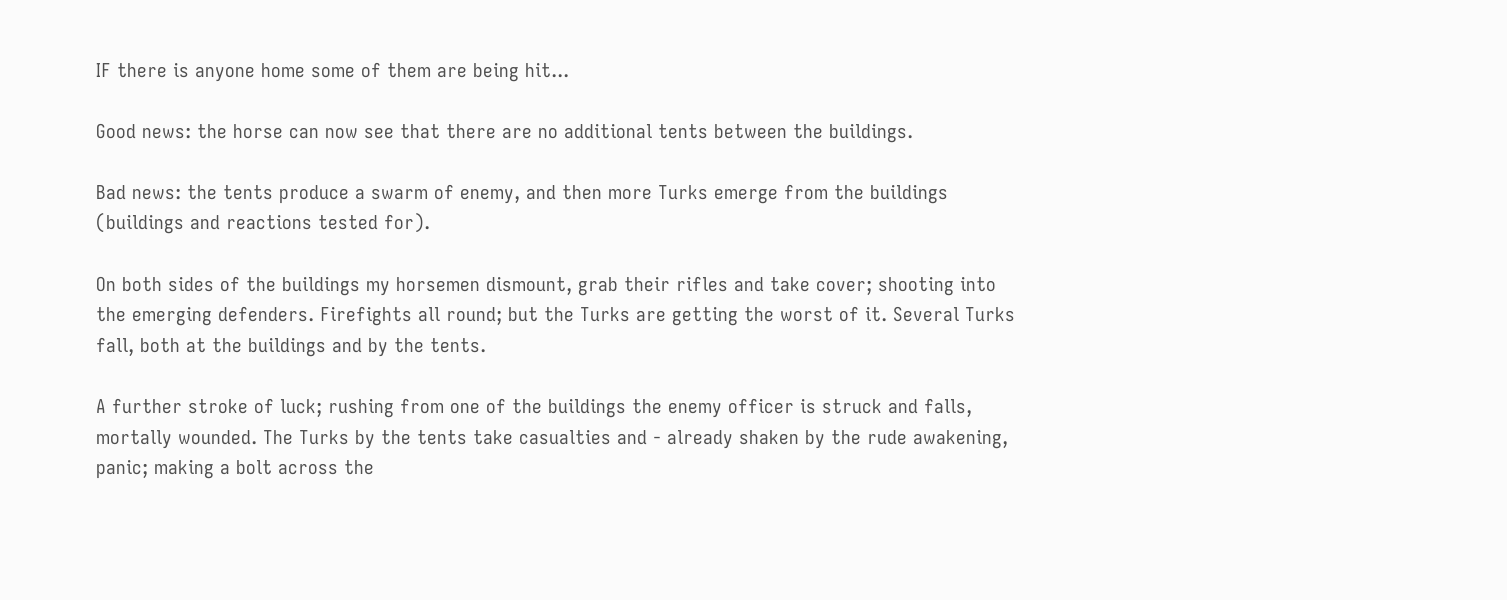IF there is anyone home some of them are being hit...

Good news: the horse can now see that there are no additional tents between the buildings.

Bad news: the tents produce a swarm of enemy, and then more Turks emerge from the buildings (buildings and reactions tested for).

On both sides of the buildings my horsemen dismount, grab their rifles and take cover; shooting into the emerging defenders. Firefights all round; but the Turks are getting the worst of it. Several Turks fall, both at the buildings and by the tents.

A further stroke of luck; rushing from one of the buildings the enemy officer is struck and falls, mortally wounded. The Turks by the tents take casualties and - already shaken by the rude awakening, panic; making a bolt across the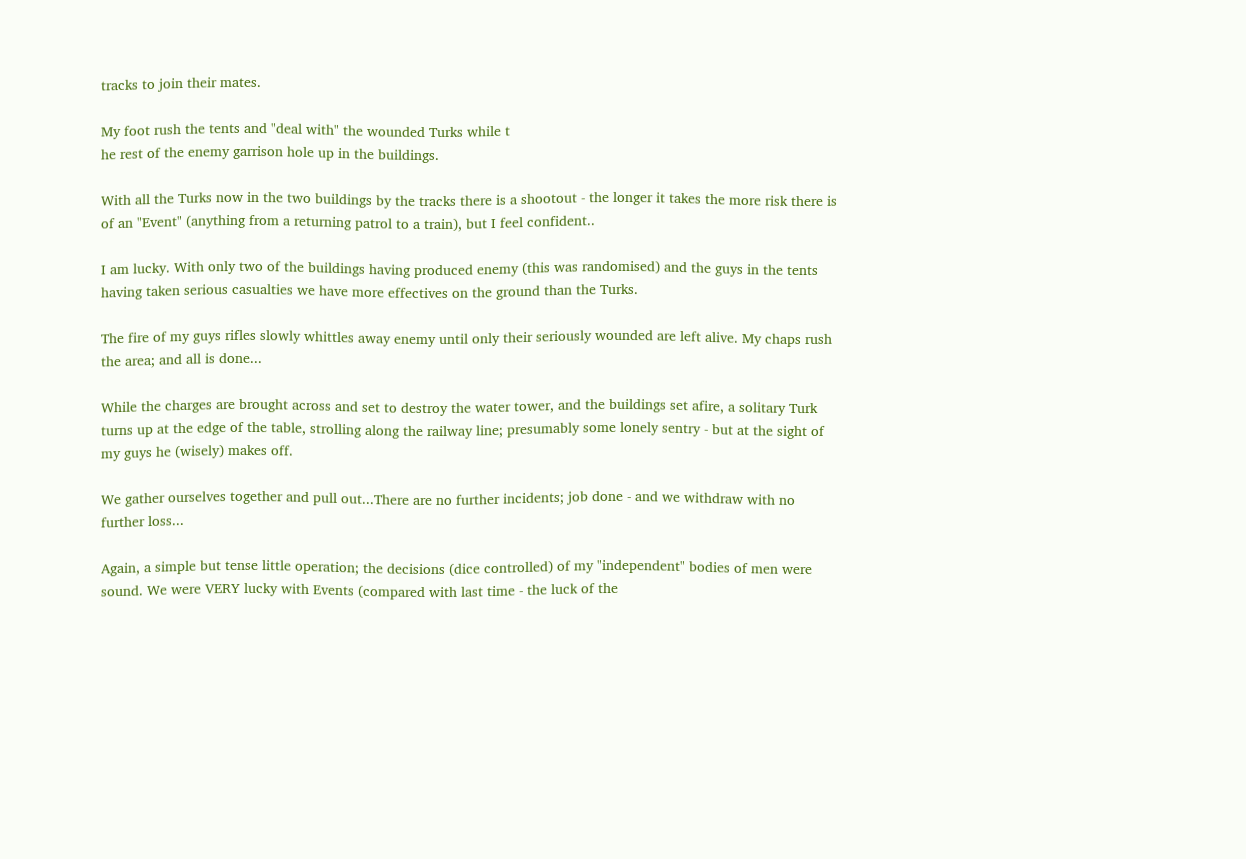tracks to join their mates.

My foot rush the tents and "deal with" the wounded Turks while t
he rest of the enemy garrison hole up in the buildings.

With all the Turks now in the two buildings by the tracks there is a shootout - the longer it takes the more risk there is of an "Event" (anything from a returning patrol to a train), but I feel confident..

I am lucky. With only two of the buildings having produced enemy (this was randomised) and the guys in the tents having taken serious casualties we have more effectives on the ground than the Turks.

The fire of my guys rifles slowly whittles away enemy until only their seriously wounded are left alive. My chaps rush the area; and all is done...

While the charges are brought across and set to destroy the water tower, and the buildings set afire, a solitary Turk turns up at the edge of the table, strolling along the railway line; presumably some lonely sentry - but at the sight of my guys he (wisely) makes off.

We gather ourselves together and pull out...There are no further incidents; job done - and we withdraw with no further loss...

Again, a simple but tense little operation; the decisions (dice controlled) of my "independent" bodies of men were sound. We were VERY lucky with Events (compared with last time - the luck of the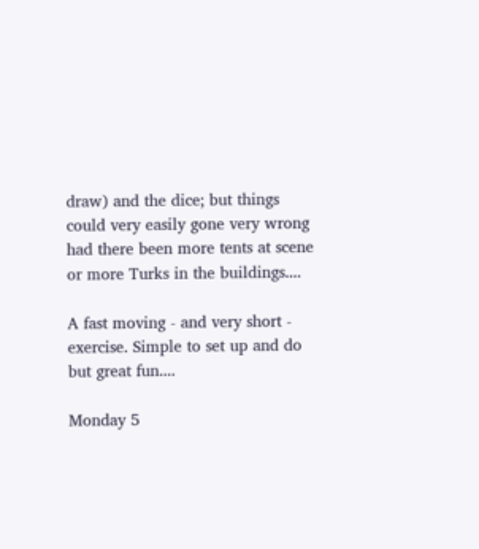draw) and the dice; but things could very easily gone very wrong had there been more tents at scene or more Turks in the buildings....

A fast moving - and very short - exercise. Simple to set up and do but great fun....

Monday 5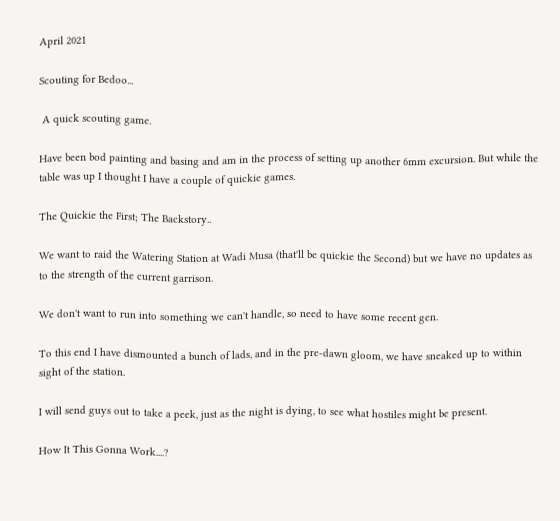April 2021

Scouting for Bedoo...

 A quick scouting game.

Have been bod painting and basing and am in the process of setting up another 6mm excursion. But while the table was up I thought I have a couple of quickie games.

The Quickie the First; The Backstory..

We want to raid the Watering Station at Wadi Musa (that'll be quickie the Second) but we have no updates as to the strength of the current garrison.

We don't want to run into something we can't handle, so need to have some recent gen.

To this end I have dismounted a bunch of lads, and in the pre-dawn gloom, we have sneaked up to within sight of the station.

I will send guys out to take a peek, just as the night is dying, to see what hostiles might be present.

How It This Gonna Work....?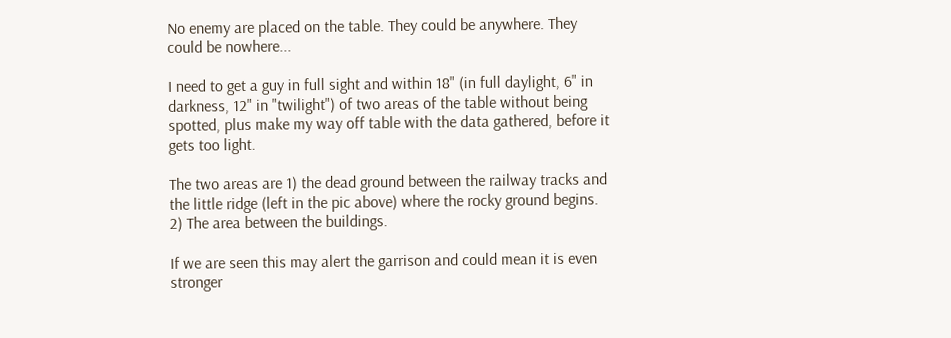No enemy are placed on the table. They could be anywhere. They could be nowhere...

I need to get a guy in full sight and within 18" (in full daylight, 6" in darkness, 12" in "twilight") of two areas of the table without being spotted, plus make my way off table with the data gathered, before it gets too light.

The two areas are 1) the dead ground between the railway tracks and the little ridge (left in the pic above) where the rocky ground begins. 2) The area between the buildings.

If we are seen this may alert the garrison and could mean it is even stronger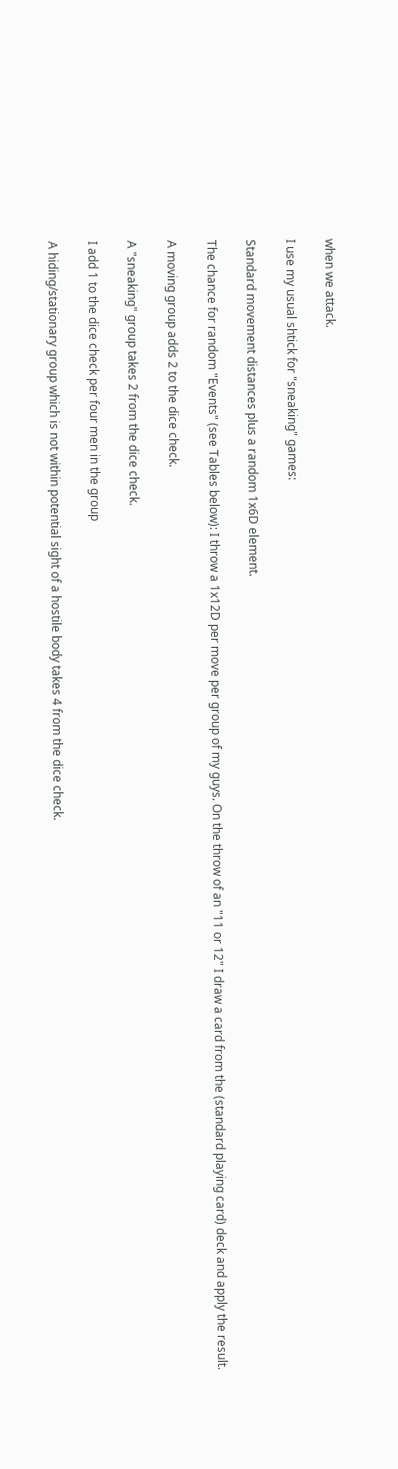when we attack.

I use my usual shtick for "sneaking" games:

Standard movement distances plus a random 1x6D element.

The chance for random "Events" (see Tables below): I throw a 1x12D per move per group of my guys. On the throw of an "11 or 12" I draw a card from the (standard playing card) deck and apply the result.

A moving group adds 2 to the dice check.

A "sneaking" group takes 2 from the dice check.

I add 1 to the dice check per four men in the group

A hiding/stationary group which is not within potential sight of a hostile body takes 4 from the dice check.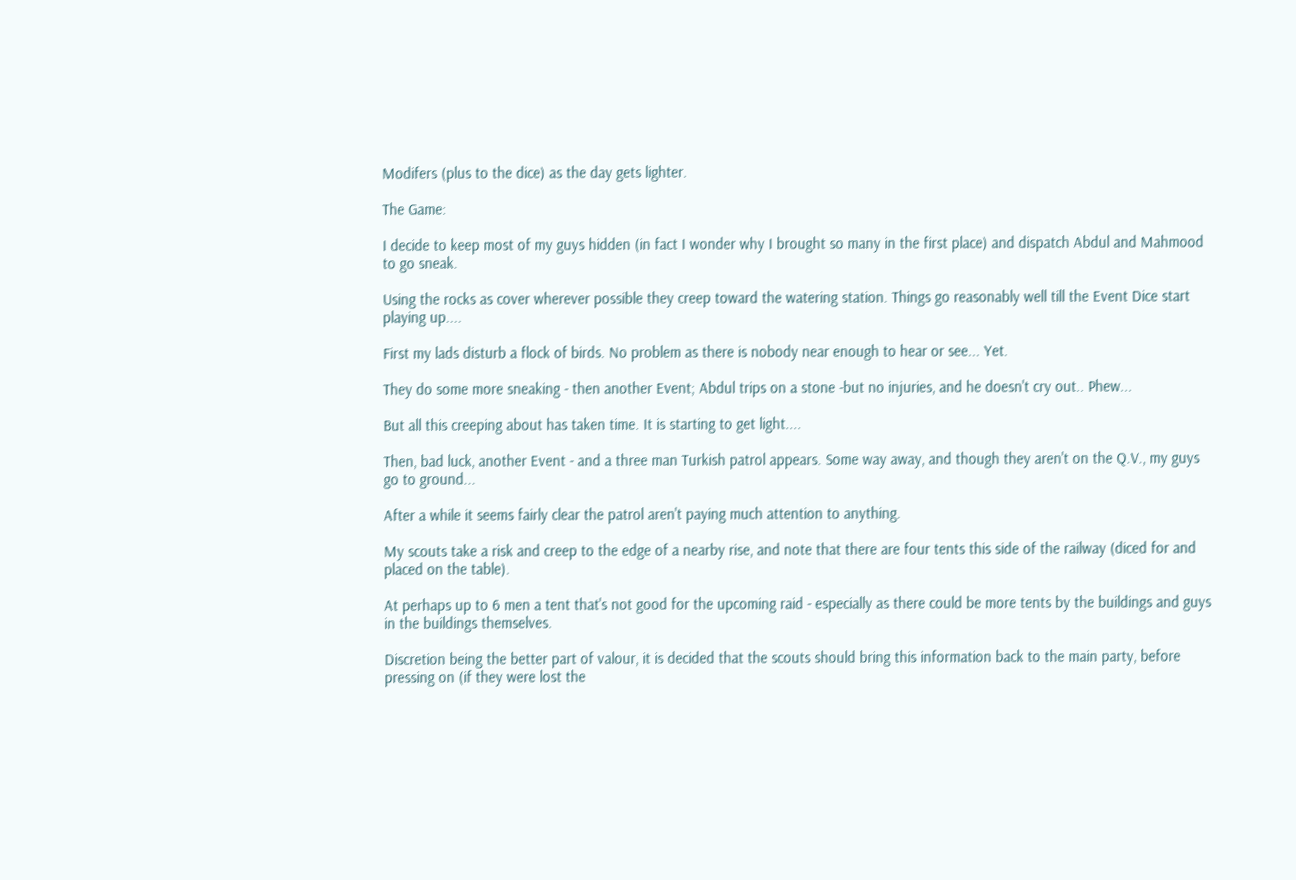Modifers (plus to the dice) as the day gets lighter.

The Game:

I decide to keep most of my guys hidden (in fact I wonder why I brought so many in the first place) and dispatch Abdul and Mahmood to go sneak.

Using the rocks as cover wherever possible they creep toward the watering station. Things go reasonably well till the Event Dice start playing up....

First my lads disturb a flock of birds. No problem as there is nobody near enough to hear or see... Yet.

They do some more sneaking - then another Event; Abdul trips on a stone -but no injuries, and he doesn't cry out.. Phew...

But all this creeping about has taken time. It is starting to get light....

Then, bad luck, another Event - and a three man Turkish patrol appears. Some way away, and though they aren't on the Q.V., my guys go to ground...

After a while it seems fairly clear the patrol aren't paying much attention to anything.

My scouts take a risk and creep to the edge of a nearby rise, and note that there are four tents this side of the railway (diced for and placed on the table).

At perhaps up to 6 men a tent that's not good for the upcoming raid - especially as there could be more tents by the buildings and guys in the buildings themselves.

Discretion being the better part of valour, it is decided that the scouts should bring this information back to the main party, before pressing on (if they were lost the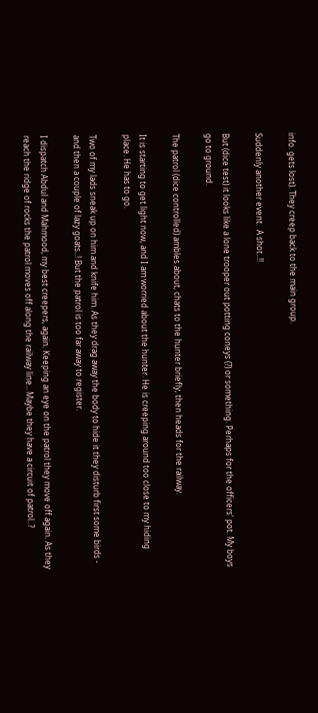info. gets lost). They creep back to the main group.

Suddenly another event.  A shot..!!

But (dice test) it looks like a lone trooper out potting coneys (?) or something. Perhaps for the officers' pot. My boys go to ground.

The patrol (dice controlled) ambles about, chats to the hunter briefly, then heads for the railway.

It is starting to get light now, and I am worried about the hunter. He is creeping around too close to my hiding place. He has to go.

Two of my lads sneak up on him and knife him. As they drag away the body to hide it they disturb first some birds - and then a couple of lazy goats..! But the patrol is too far away to register.

I dispatch Abdul and Mahmood, my best creepers, again. Keeping an eye on the patrol they move off again. As they reach the ridge of rocks the patrol moves off along the railway line.. Maybe they have a circuit of patrol..?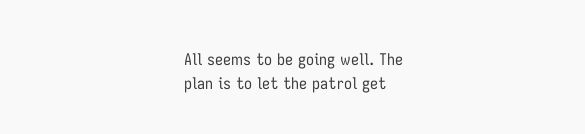All seems to be going well. The plan is to let the patrol get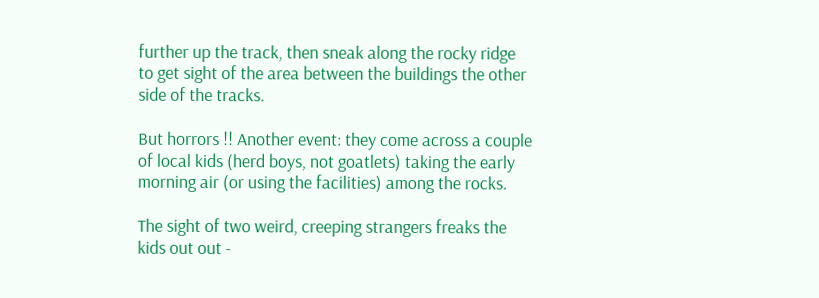further up the track, then sneak along the rocky ridge to get sight of the area between the buildings the other side of the tracks.

But horrors !! Another event: they come across a couple of local kids (herd boys, not goatlets) taking the early morning air (or using the facilities) among the rocks.

The sight of two weird, creeping strangers freaks the kids out out -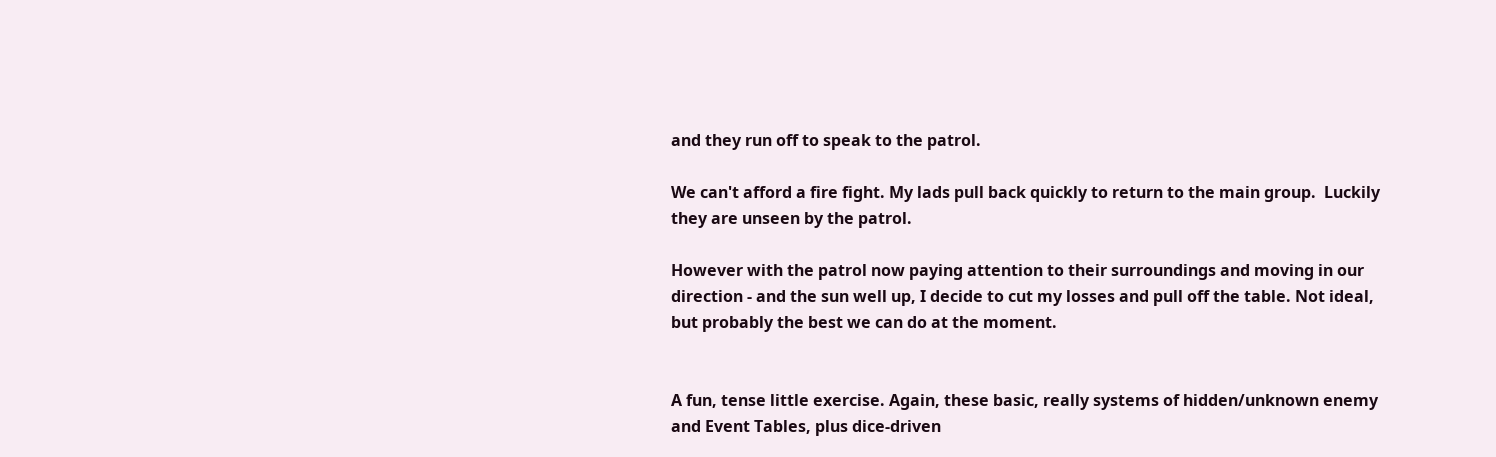and they run off to speak to the patrol.

We can't afford a fire fight. My lads pull back quickly to return to the main group.  Luckily they are unseen by the patrol.

However with the patrol now paying attention to their surroundings and moving in our direction - and the sun well up, I decide to cut my losses and pull off the table. Not ideal, but probably the best we can do at the moment.


A fun, tense little exercise. Again, these basic, really systems of hidden/unknown enemy and Event Tables, plus dice-driven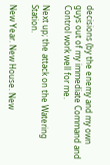decisions (by the enemy and my own guys out of my immediate Command and Control work well for me.

Next up; the attack on the Watering Station.

New Year. New House. New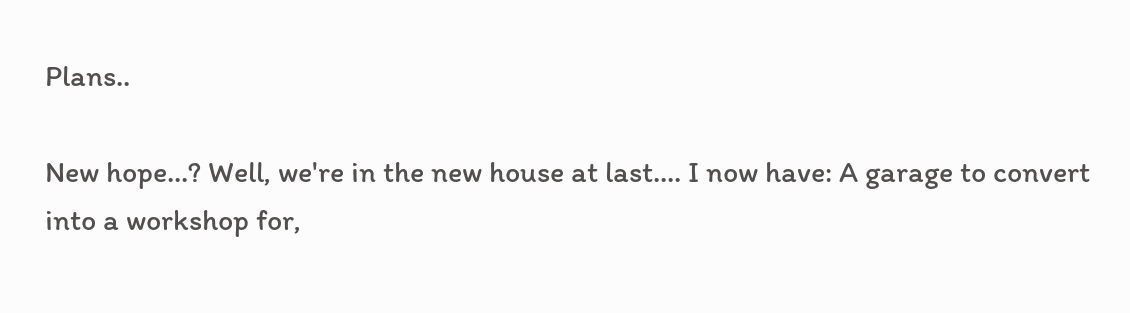Plans..

New hope...? Well, we're in the new house at last.... I now have: A garage to convert into a workshop for,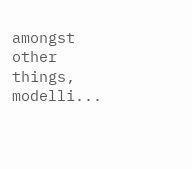amongst other things, modelli...